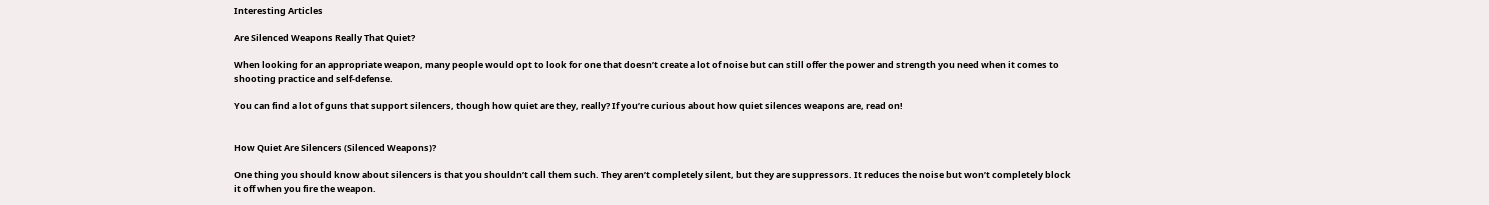Interesting Articles

Are Silenced Weapons Really That Quiet?

When looking for an appropriate weapon, many people would opt to look for one that doesn’t create a lot of noise but can still offer the power and strength you need when it comes to shooting practice and self-defense.

You can find a lot of guns that support silencers, though how quiet are they, really? If you’re curious about how quiet silences weapons are, read on!


How Quiet Are Silencers (Silenced Weapons)?

One thing you should know about silencers is that you shouldn’t call them such. They aren’t completely silent, but they are suppressors. It reduces the noise but won’t completely block it off when you fire the weapon.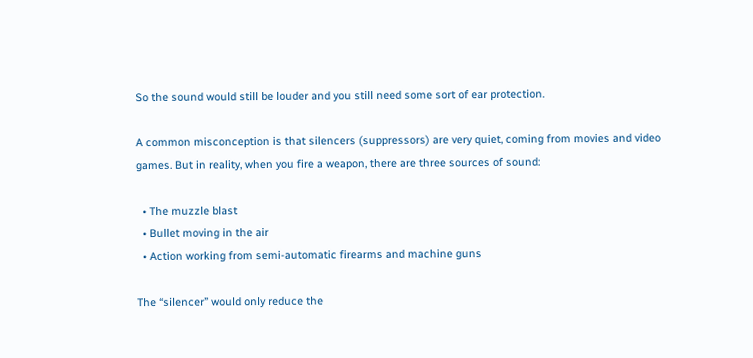So the sound would still be louder and you still need some sort of ear protection.

A common misconception is that silencers (suppressors) are very quiet, coming from movies and video games. But in reality, when you fire a weapon, there are three sources of sound:

  • The muzzle blast
  • Bullet moving in the air
  • Action working from semi-automatic firearms and machine guns

The “silencer” would only reduce the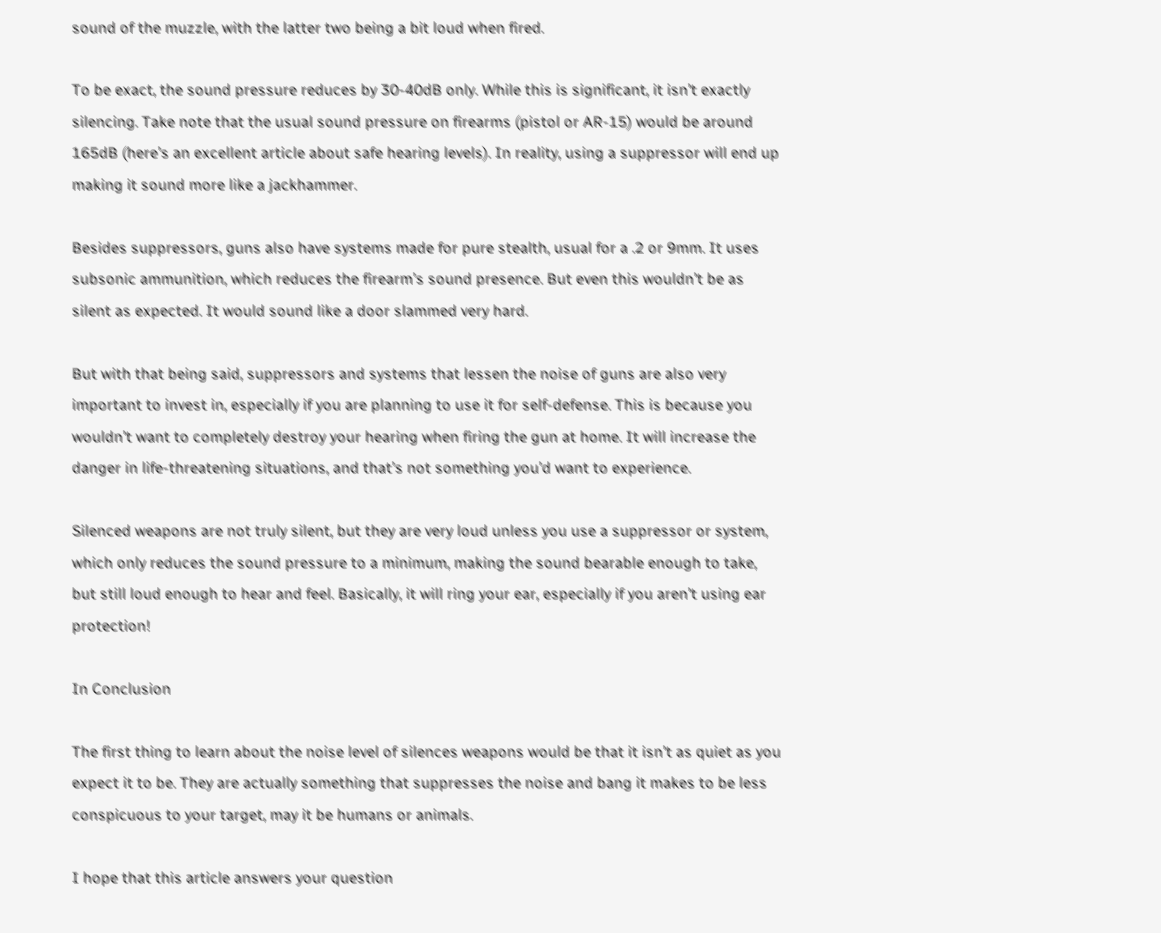sound of the muzzle, with the latter two being a bit loud when fired.

To be exact, the sound pressure reduces by 30-40dB only. While this is significant, it isn’t exactly silencing. Take note that the usual sound pressure on firearms (pistol or AR-15) would be around 165dB (here’s an excellent article about safe hearing levels). In reality, using a suppressor will end up making it sound more like a jackhammer.

Besides suppressors, guns also have systems made for pure stealth, usual for a .2 or 9mm. It uses subsonic ammunition, which reduces the firearm’s sound presence. But even this wouldn’t be as silent as expected. It would sound like a door slammed very hard.

But with that being said, suppressors and systems that lessen the noise of guns are also very important to invest in, especially if you are planning to use it for self-defense. This is because you wouldn’t want to completely destroy your hearing when firing the gun at home. It will increase the danger in life-threatening situations, and that’s not something you’d want to experience.

Silenced weapons are not truly silent, but they are very loud unless you use a suppressor or system, which only reduces the sound pressure to a minimum, making the sound bearable enough to take, but still loud enough to hear and feel. Basically, it will ring your ear, especially if you aren’t using ear protection!

In Conclusion

The first thing to learn about the noise level of silences weapons would be that it isn’t as quiet as you expect it to be. They are actually something that suppresses the noise and bang it makes to be less conspicuous to your target, may it be humans or animals.

I hope that this article answers your question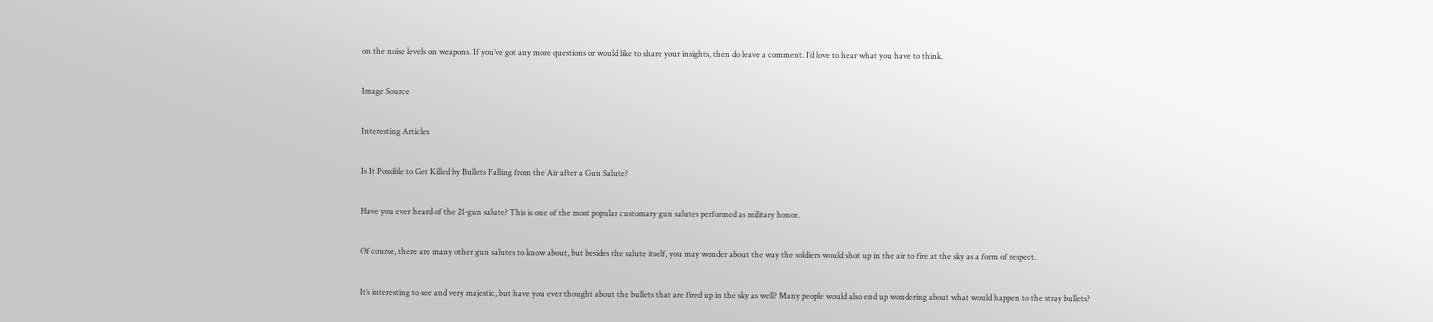on the noise levels on weapons. If you’ve got any more questions or would like to share your insights, then do leave a comment. I’d love to hear what you have to think.

Image Source

Interesting Articles

Is It Possible to Get Killed by Bullets Falling from the Air after a Gun Salute?

Have you ever heard of the 21-gun salute? This is one of the most popular customary gun salutes performed as military honor.

Of course, there are many other gun salutes to know about, but besides the salute itself, you may wonder about the way the soldiers would shot up in the air to fire at the sky as a form of respect.

It’s interesting to see and very majestic, but have you ever thought about the bullets that are fired up in the sky as well? Many people would also end up wondering about what would happen to the stray bullets?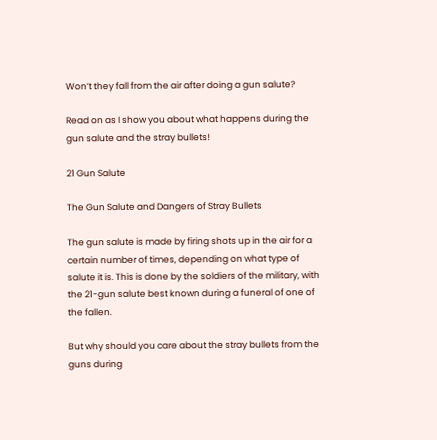Won’t they fall from the air after doing a gun salute?

Read on as I show you about what happens during the gun salute and the stray bullets!

21 Gun Salute

The Gun Salute and Dangers of Stray Bullets

The gun salute is made by firing shots up in the air for a certain number of times, depending on what type of salute it is. This is done by the soldiers of the military, with the 21-gun salute best known during a funeral of one of the fallen.

But why should you care about the stray bullets from the guns during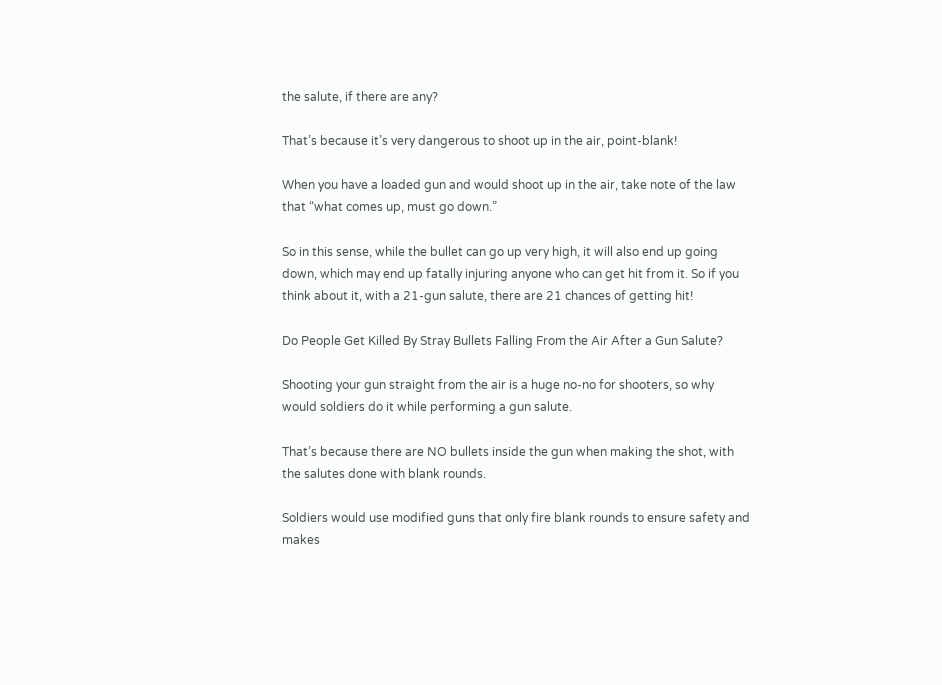the salute, if there are any?

That’s because it’s very dangerous to shoot up in the air, point-blank!

When you have a loaded gun and would shoot up in the air, take note of the law that “what comes up, must go down.”

So in this sense, while the bullet can go up very high, it will also end up going down, which may end up fatally injuring anyone who can get hit from it. So if you think about it, with a 21-gun salute, there are 21 chances of getting hit!

Do People Get Killed By Stray Bullets Falling From the Air After a Gun Salute?

Shooting your gun straight from the air is a huge no-no for shooters, so why would soldiers do it while performing a gun salute.

That’s because there are NO bullets inside the gun when making the shot, with the salutes done with blank rounds.

Soldiers would use modified guns that only fire blank rounds to ensure safety and makes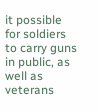it possible for soldiers to carry guns in public, as well as veterans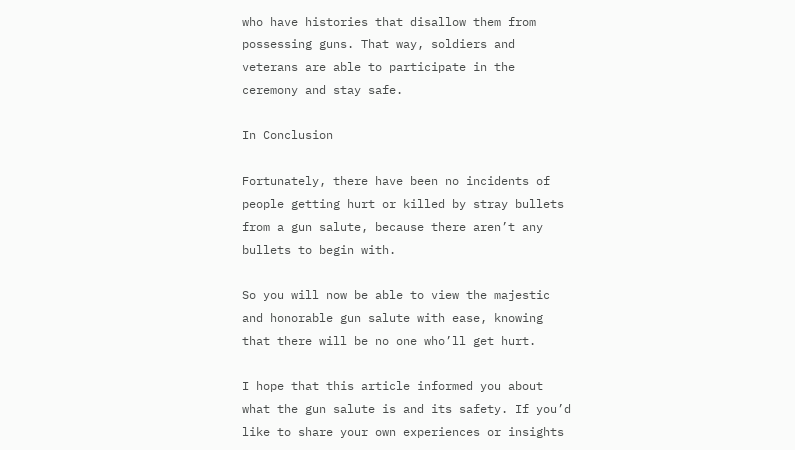who have histories that disallow them from possessing guns. That way, soldiers and veterans are able to participate in the ceremony and stay safe.

In Conclusion

Fortunately, there have been no incidents of people getting hurt or killed by stray bullets from a gun salute, because there aren’t any bullets to begin with.

So you will now be able to view the majestic and honorable gun salute with ease, knowing that there will be no one who’ll get hurt.

I hope that this article informed you about what the gun salute is and its safety. If you’d like to share your own experiences or insights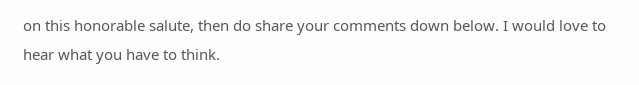on this honorable salute, then do share your comments down below. I would love to hear what you have to think.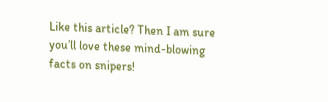Like this article? Then I am sure you’ll love these mind-blowing facts on snipers!